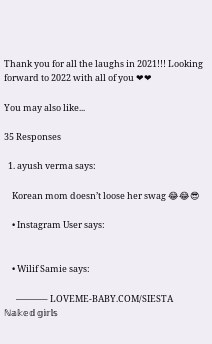Thank you for all the laughs in 2021!!! Looking forward to 2022 with all of you ❤❤

You may also like...

35 Responses

  1. ayush verma says:

    Korean mom doesn’t loose her swag 😂😂😎

    • Instagram User says:


    • Wilif Samie says:

      ———– LOVEME-BABY.COM/SIESTA ℕ𝕒𝕜𝕖𝕕 𝕘𝕚𝕣𝕝𝕤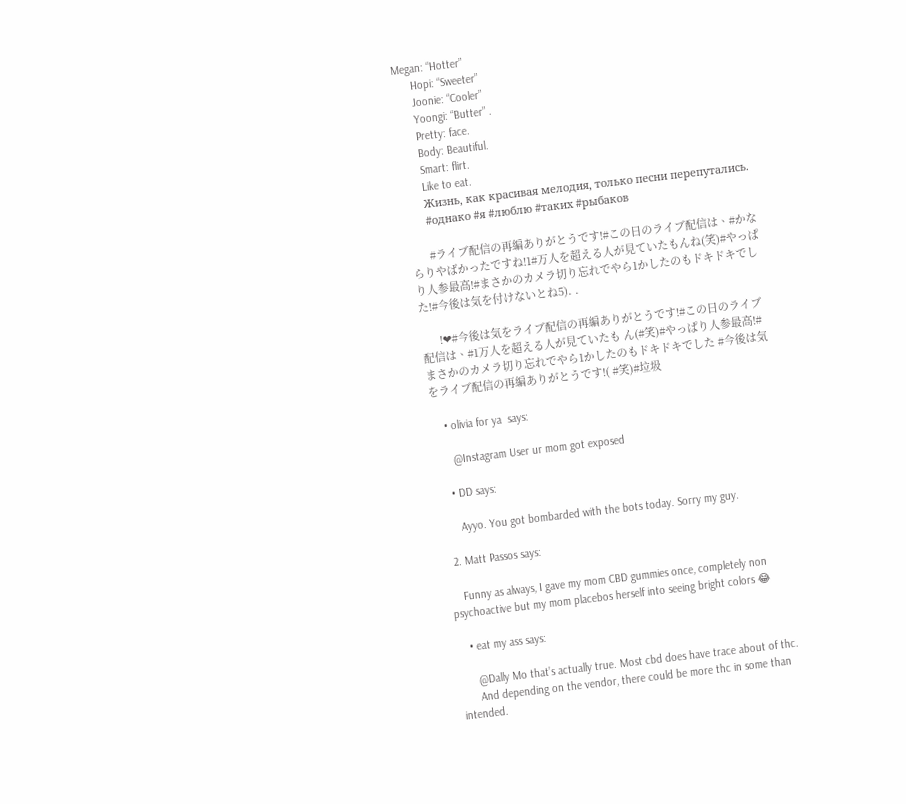Megan: “Hotter”
      Hopi: “Sweeter”
      Joonie: “Cooler”
      Yoongi: “Butter” .
      Pretty: face.
      Body: Beautiful.
      Smart: flirt.
      Like to eat.
      Жизнь, как красивая мелодия, только песни перепутались.
      #однако #я #люблю #таких #рыбаков

      #ライブ配信の再編ありがとうです!#この日のライブ配信は、#かならりやばかったですね!1#万人を超える人が見ていたもんね(笑)#やっぱり人参最高!#まさかのカメラ切り忘れでやら1かしたのもドキドキでした!#今後は気を付けないとね5). .

      !❤#今後は気をライブ配信の再編ありがとうです!#この日のライブ配信は、#1万人を超える人が見ていたも ん(#笑)#やっぱり人参最高!#まさかのカメラ切り忘れでやら1かしたのもドキドキでした #今後は気をライブ配信の再編ありがとうです!( #笑)#垃圾

    • olivia for ya  says:

      @Instagram User ur mom got exposed

    • DD says:

      Ayyo. You got bombarded with the bots today. Sorry my guy.

  2. Matt Passos says:

    Funny as always, I gave my mom CBD gummies once, completely non psychoactive but my mom placebos herself into seeing bright colors 😂

    • eat my ass says:

      @Dally Mo that’s actually true. Most cbd does have trace about of thc.
      And depending on the vendor, there could be more thc in some than intended.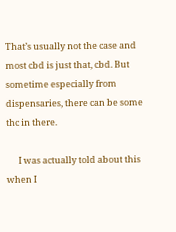That’s usually not the case and most cbd is just that, cbd. But sometime especially from dispensaries, there can be some thc in there.

      I was actually told about this when I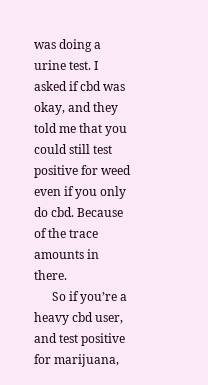was doing a urine test. I asked if cbd was okay, and they told me that you could still test positive for weed even if you only do cbd. Because of the trace amounts in there.
      So if you’re a heavy cbd user, and test positive for marijuana,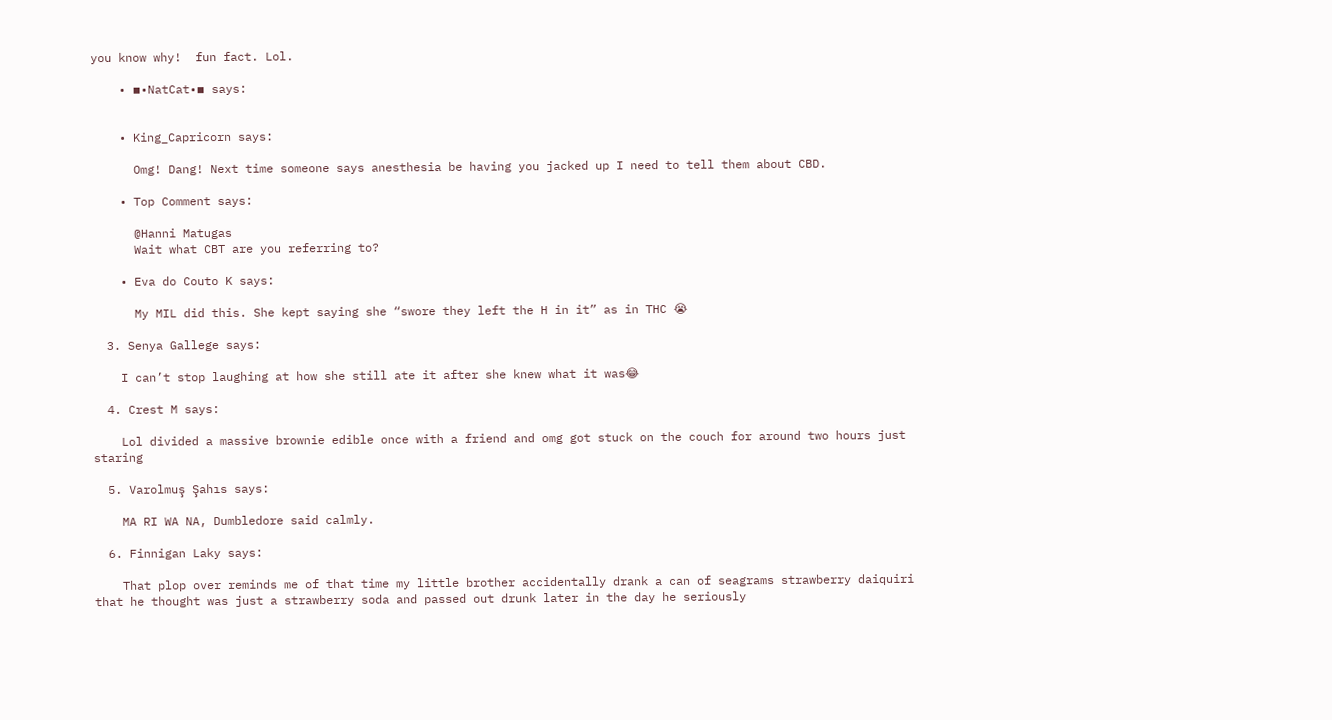you know why!  fun fact. Lol.

    • ▪•NatCat•▪ says:


    • King_Capricorn says:

      Omg! Dang! Next time someone says anesthesia be having you jacked up I need to tell them about CBD.

    • Top Comment says:

      @Hanni Matugas
      Wait what CBT are you referring to?

    • Eva do Couto K says:

      My MIL did this. She kept saying she “swore they left the H in it” as in THC 😭

  3. Senya Gallege says:

    I can’t stop laughing at how she still ate it after she knew what it was😂

  4. Crest M says:

    Lol divided a massive brownie edible once with a friend and omg got stuck on the couch for around two hours just staring

  5. Varolmuş Şahıs says:

    MA RI WA NA, Dumbledore said calmly.

  6. Finnigan Laky says:

    That plop over reminds me of that time my little brother accidentally drank a can of seagrams strawberry daiquiri that he thought was just a strawberry soda and passed out drunk later in the day he seriously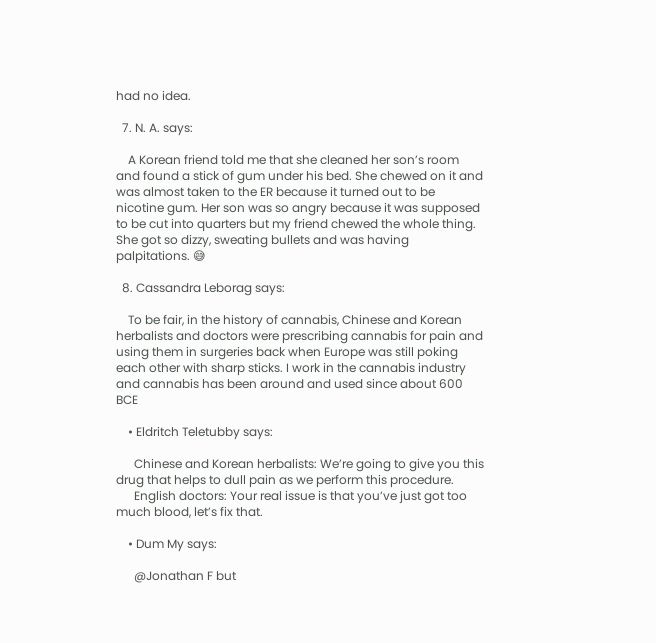had no idea.

  7. N. A. says:

    A Korean friend told me that she cleaned her son’s room and found a stick of gum under his bed. She chewed on it and was almost taken to the ER because it turned out to be nicotine gum. Her son was so angry because it was supposed to be cut into quarters but my friend chewed the whole thing. She got so dizzy, sweating bullets and was having palpitations. 😅

  8. Cassandra Leborag says:

    To be fair, in the history of cannabis, Chinese and Korean herbalists and doctors were prescribing cannabis for pain and using them in surgeries back when Europe was still poking each other with sharp sticks. I work in the cannabis industry and cannabis has been around and used since about 600 BCE

    • Eldritch Teletubby says:

      Chinese and Korean herbalists: We’re going to give you this drug that helps to dull pain as we perform this procedure.
      English doctors: Your real issue is that you’ve just got too much blood, let’s fix that.

    • Dum My says:

      @Jonathan F but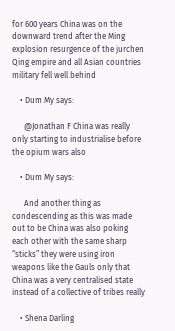for 600 years China was on the downward trend after the Ming explosion resurgence of the jurchen Qing empire and all Asian countries military fell well behind

    • Dum My says:

      @Jonathan F China was really only starting to industrialise before the opium wars also

    • Dum My says:

      And another thing as condescending as this was made out to be China was also poking each other with the same sharp “sticks” they were using iron weapons like the Gauls only that China was a very centralised state instead of a collective of tribes really

    • Shena Darling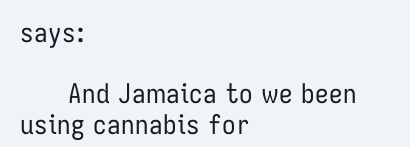says:

      And Jamaica to we been using cannabis for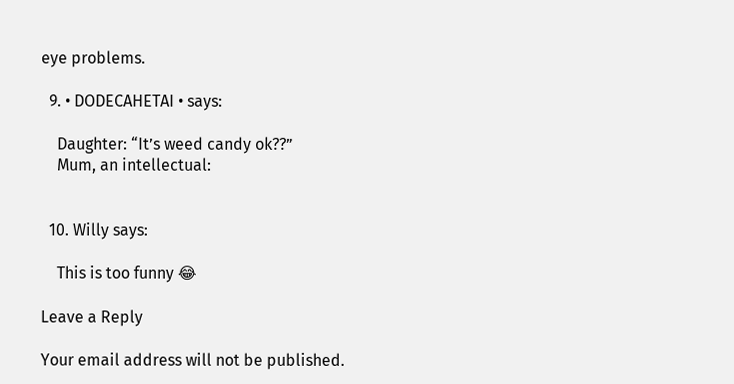eye problems.

  9. • DODECAHETAI • says:

    Daughter: “It’s weed candy ok??”
    Mum, an intellectual:


  10. Willy says:

    This is too funny 😂

Leave a Reply

Your email address will not be published.